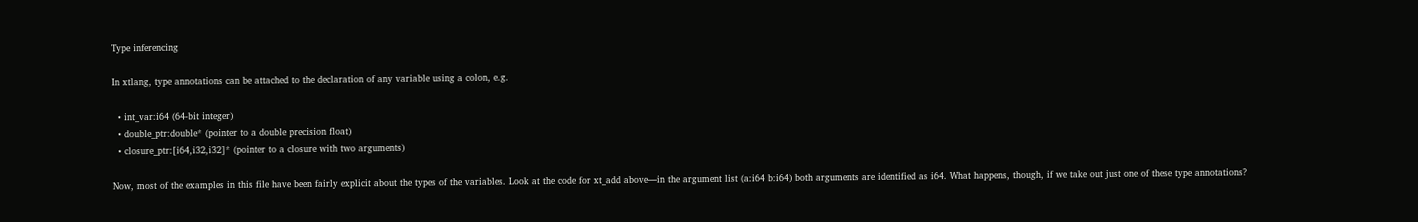Type inferencing

In xtlang, type annotations can be attached to the declaration of any variable using a colon, e.g.

  • int_var:i64 (64-bit integer)
  • double_ptr:double* (pointer to a double precision float)
  • closure_ptr:[i64,i32,i32]* (pointer to a closure with two arguments)

Now, most of the examples in this file have been fairly explicit about the types of the variables. Look at the code for xt_add above—in the argument list (a:i64 b:i64) both arguments are identified as i64. What happens, though, if we take out just one of these type annotations?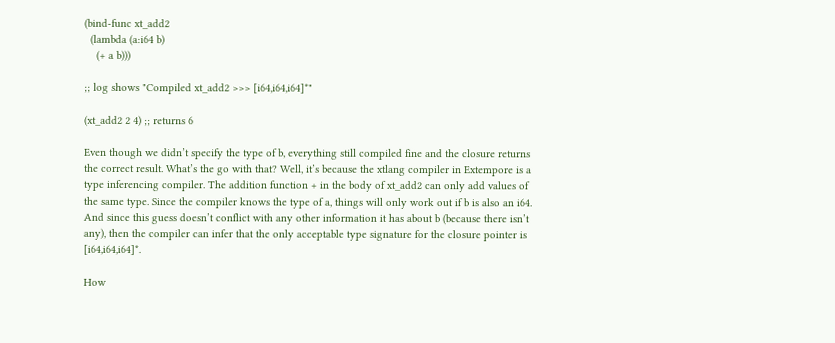(bind-func xt_add2
  (lambda (a:i64 b)
    (+ a b)))

;; log shows "Compiled xt_add2 >>> [i64,i64,i64]*"

(xt_add2 2 4) ;; returns 6

Even though we didn’t specify the type of b, everything still compiled fine and the closure returns the correct result. What’s the go with that? Well, it’s because the xtlang compiler in Extempore is a type inferencing compiler. The addition function + in the body of xt_add2 can only add values of the same type. Since the compiler knows the type of a, things will only work out if b is also an i64. And since this guess doesn’t conflict with any other information it has about b (because there isn’t any), then the compiler can infer that the only acceptable type signature for the closure pointer is [i64,i64,i64]*.

How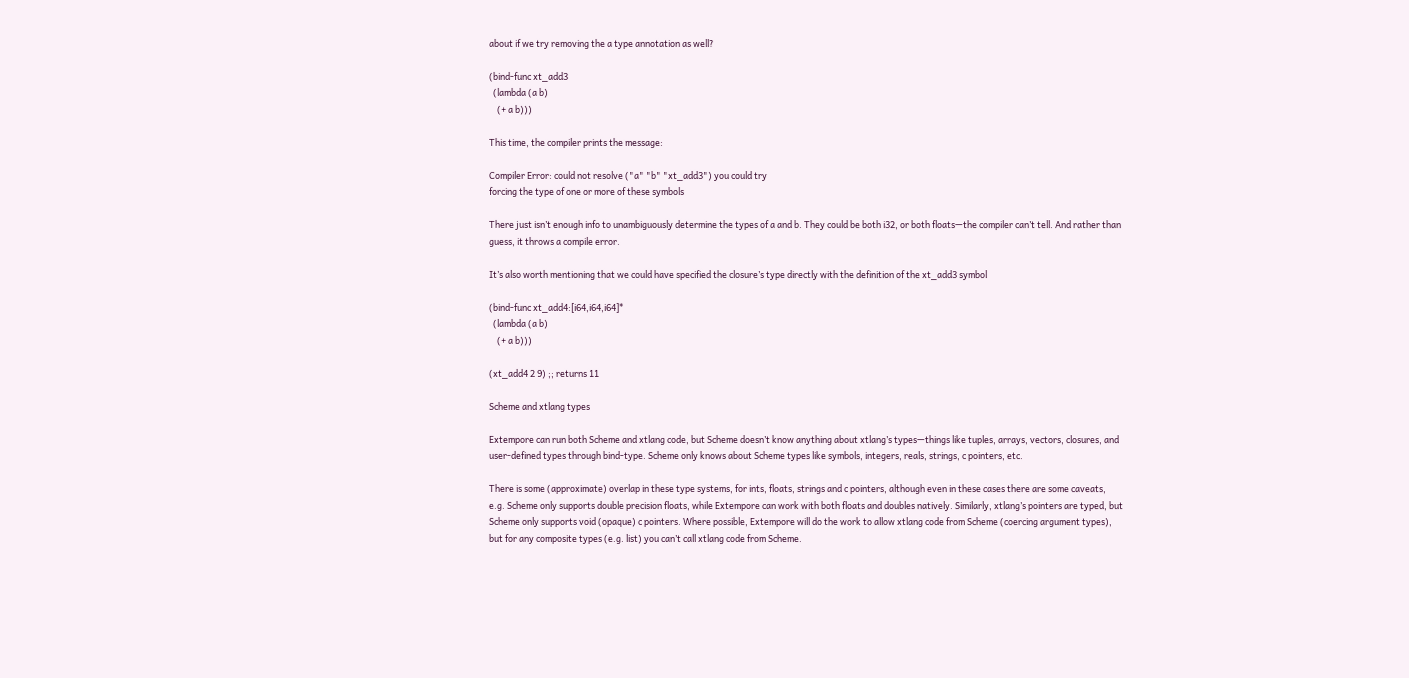about if we try removing the a type annotation as well?

(bind-func xt_add3
  (lambda (a b)
    (+ a b)))

This time, the compiler prints the message:

Compiler Error: could not resolve ("a" "b" "xt_add3") you could try
forcing the type of one or more of these symbols

There just isn’t enough info to unambiguously determine the types of a and b. They could be both i32, or both floats—the compiler can’t tell. And rather than guess, it throws a compile error.

It’s also worth mentioning that we could have specified the closure’s type directly with the definition of the xt_add3 symbol

(bind-func xt_add4:[i64,i64,i64]*
  (lambda (a b)
    (+ a b)))

(xt_add4 2 9) ;; returns 11

Scheme and xtlang types

Extempore can run both Scheme and xtlang code, but Scheme doesn’t know anything about xtlang’s types—things like tuples, arrays, vectors, closures, and user-defined types through bind-type. Scheme only knows about Scheme types like symbols, integers, reals, strings, c pointers, etc.

There is some (approximate) overlap in these type systems, for ints, floats, strings and c pointers, although even in these cases there are some caveats, e.g. Scheme only supports double precision floats, while Extempore can work with both floats and doubles natively. Similarly, xtlang’s pointers are typed, but Scheme only supports void (opaque) c pointers. Where possible, Extempore will do the work to allow xtlang code from Scheme (coercing argument types), but for any composite types (e.g. list) you can’t call xtlang code from Scheme.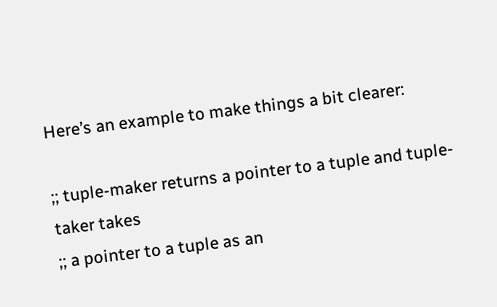Here’s an example to make things a bit clearer:

;; tuple-maker returns a pointer to a tuple and tuple-taker takes
;; a pointer to a tuple as an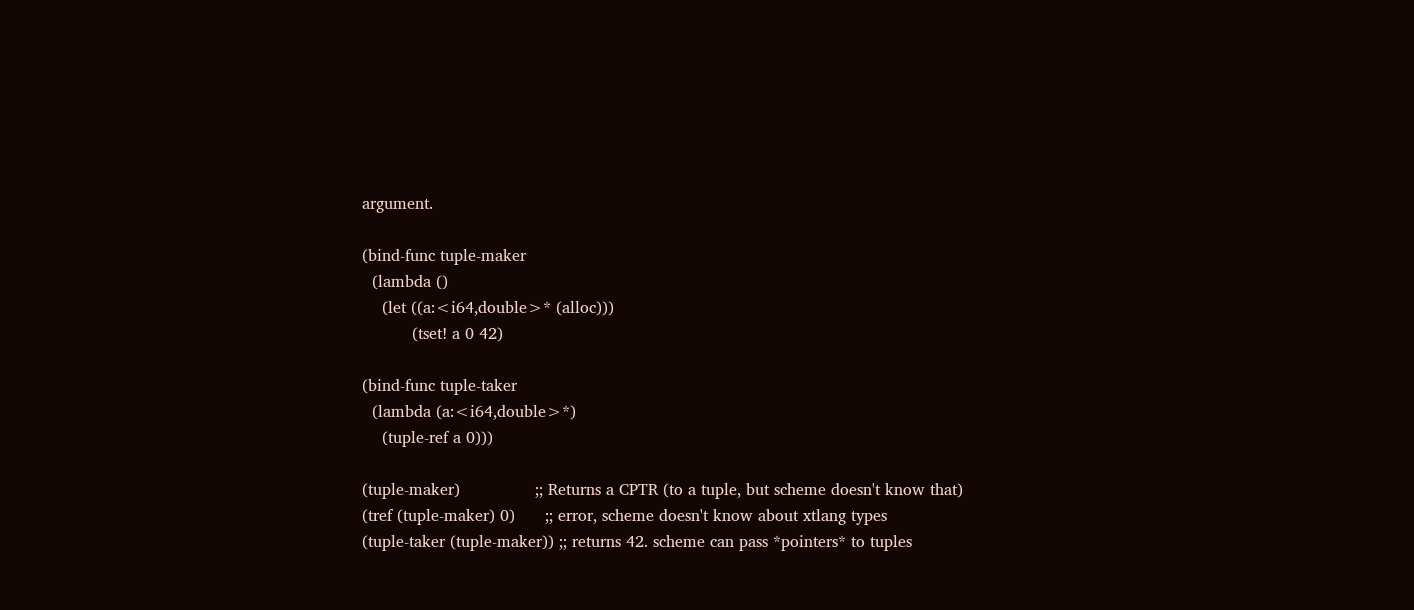argument.

(bind-func tuple-maker
  (lambda ()
    (let ((a:<i64,double>* (alloc)))
          (tset! a 0 42)

(bind-func tuple-taker
  (lambda (a:<i64,double>*)
    (tuple-ref a 0)))

(tuple-maker)               ;; Returns a CPTR (to a tuple, but scheme doesn't know that)
(tref (tuple-maker) 0)      ;; error, scheme doesn't know about xtlang types
(tuple-taker (tuple-maker)) ;; returns 42. scheme can pass *pointers* to tuples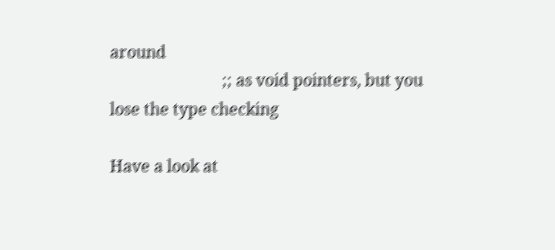around
                            ;; as void pointers, but you lose the type checking

Have a look at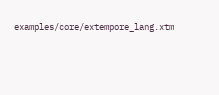examples/core/extempore_lang.xtm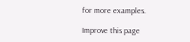for more examples.

Improve this page